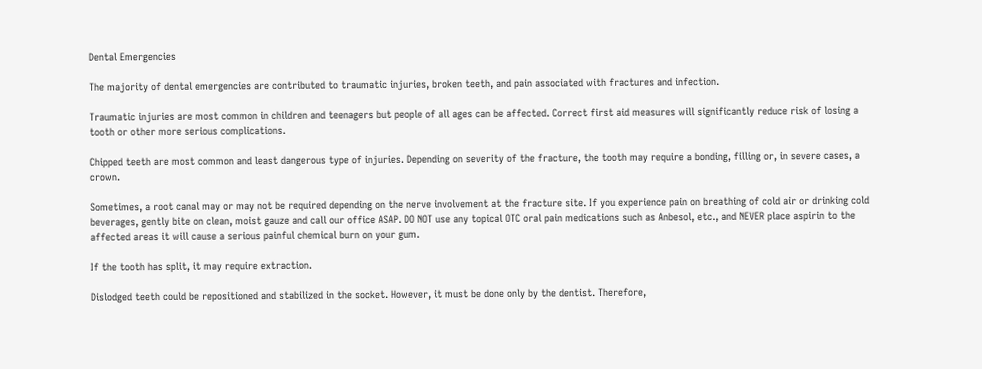Dental Emergencies

The majority of dental emergencies are contributed to traumatic injuries, broken teeth, and pain associated with fractures and infection.

Traumatic injuries are most common in children and teenagers but people of all ages can be affected. Correct first aid measures will significantly reduce risk of losing a tooth or other more serious complications.

Chipped teeth are most common and least dangerous type of injuries. Depending on severity of the fracture, the tooth may require a bonding, filling or, in severe cases, a crown.

Sometimes, a root canal may or may not be required depending on the nerve involvement at the fracture site. If you experience pain on breathing of cold air or drinking cold beverages, gently bite on clean, moist gauze and call our office ASAP. DO NOT use any topical OTC oral pain medications such as Anbesol, etc., and NEVER place aspirin to the affected areas it will cause a serious painful chemical burn on your gum.

If the tooth has split, it may require extraction.

Dislodged teeth could be repositioned and stabilized in the socket. However, it must be done only by the dentist. Therefore,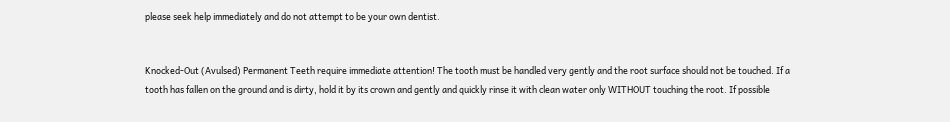please seek help immediately and do not attempt to be your own dentist.


Knocked-Out (Avulsed) Permanent Teeth require immediate attention! The tooth must be handled very gently and the root surface should not be touched. If a tooth has fallen on the ground and is dirty, hold it by its crown and gently and quickly rinse it with clean water only WITHOUT touching the root. If possible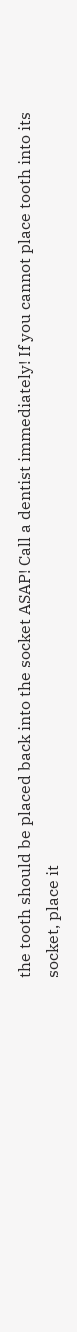the tooth should be placed back into the socket ASAP! Call a dentist immediately! If you cannot place tooth into its socket, place it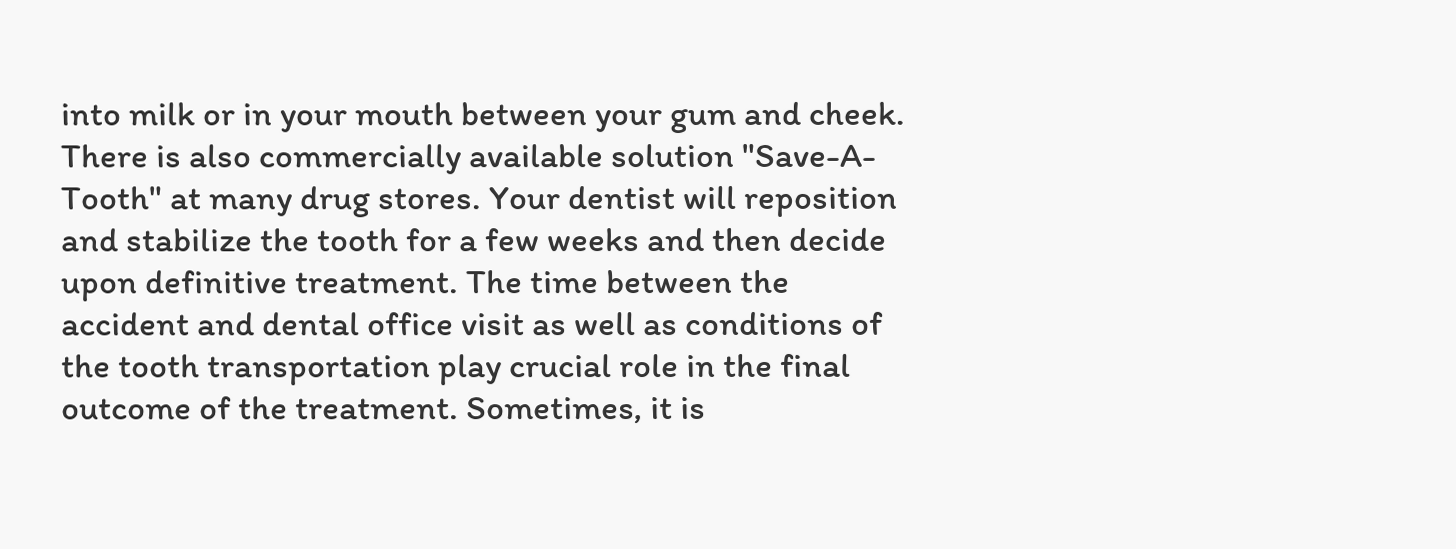into milk or in your mouth between your gum and cheek. There is also commercially available solution "Save-A-Tooth" at many drug stores. Your dentist will reposition and stabilize the tooth for a few weeks and then decide upon definitive treatment. The time between the accident and dental office visit as well as conditions of the tooth transportation play crucial role in the final outcome of the treatment. Sometimes, it is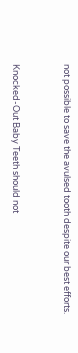not possible to save the avulsed tooth despite our best efforts.


Knocked-Out Baby Teeth should not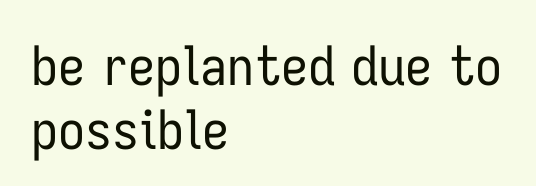be replanted due to possible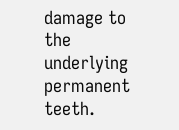damage to the underlying permanent teeth.